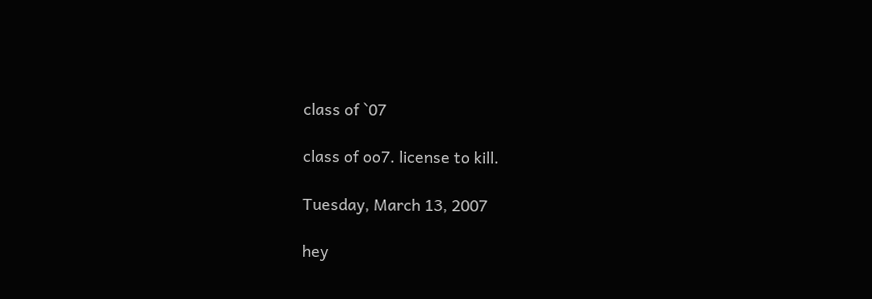class of `07

class of oo7. license to kill.

Tuesday, March 13, 2007

hey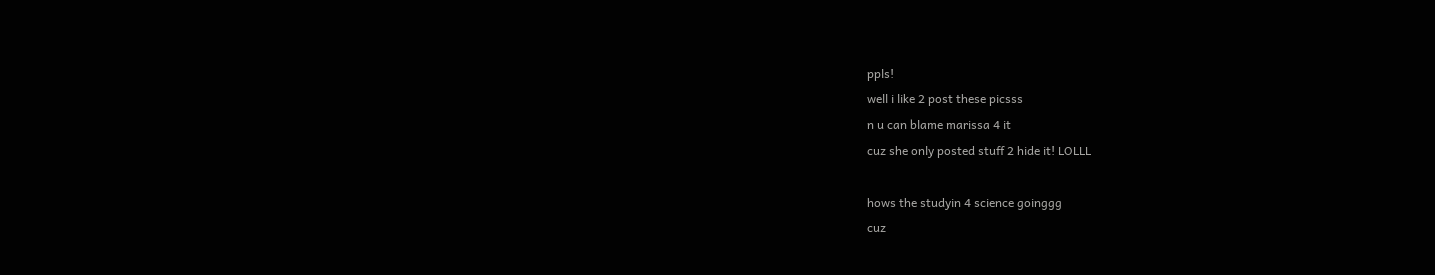ppls!
well i like 2 post these picsss
n u can blame marissa 4 it
cuz she only posted stuff 2 hide it! LOLLL

hows the studyin 4 science goinggg
cuz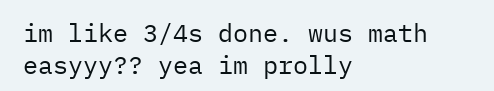im like 3/4s done. wus math easyyy?? yea im prolly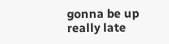gonna be up really late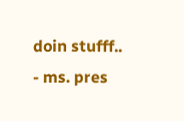doin stufff..
- ms. pres